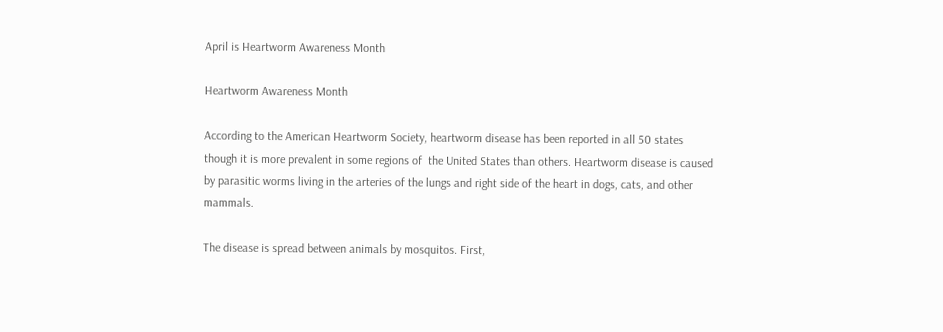April is Heartworm Awareness Month

Heartworm Awareness Month

According to the American Heartworm Society, heartworm disease has been reported in all 50 states though it is more prevalent in some regions of  the United States than others. Heartworm disease is caused by parasitic worms living in the arteries of the lungs and right side of the heart in dogs, cats, and other mammals.

The disease is spread between animals by mosquitos. First,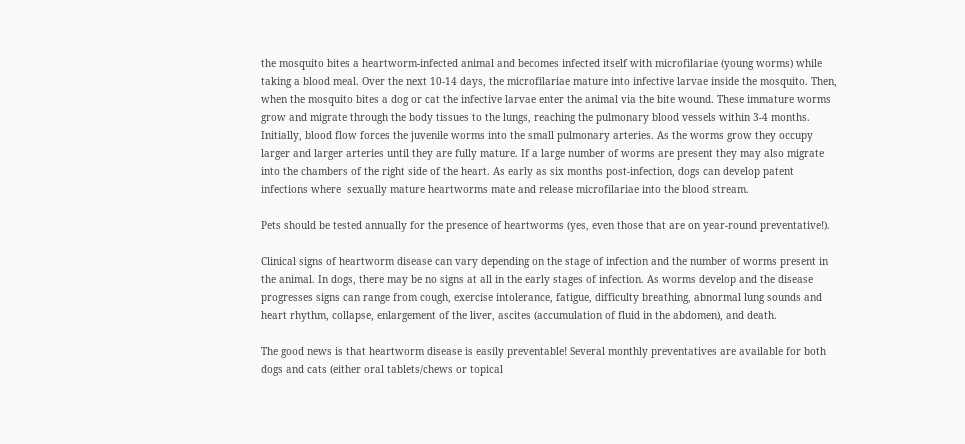the mosquito bites a heartworm-infected animal and becomes infected itself with microfilariae (young worms) while taking a blood meal. Over the next 10-14 days, the microfilariae mature into infective larvae inside the mosquito. Then, when the mosquito bites a dog or cat the infective larvae enter the animal via the bite wound. These immature worms grow and migrate through the body tissues to the lungs, reaching the pulmonary blood vessels within 3-4 months. Initially, blood flow forces the juvenile worms into the small pulmonary arteries. As the worms grow they occupy larger and larger arteries until they are fully mature. If a large number of worms are present they may also migrate into the chambers of the right side of the heart. As early as six months post-infection, dogs can develop patent infections where  sexually mature heartworms mate and release microfilariae into the blood stream.

Pets should be tested annually for the presence of heartworms (yes, even those that are on year-round preventative!).

Clinical signs of heartworm disease can vary depending on the stage of infection and the number of worms present in the animal. In dogs, there may be no signs at all in the early stages of infection. As worms develop and the disease progresses signs can range from cough, exercise intolerance, fatigue, difficulty breathing, abnormal lung sounds and heart rhythm, collapse, enlargement of the liver, ascites (accumulation of fluid in the abdomen), and death.

The good news is that heartworm disease is easily preventable! Several monthly preventatives are available for both dogs and cats (either oral tablets/chews or topical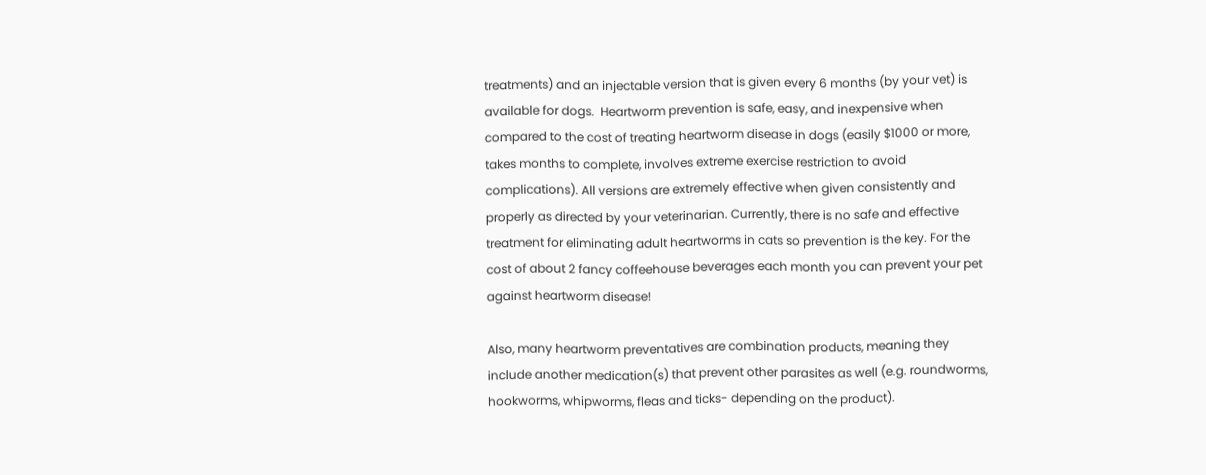treatments) and an injectable version that is given every 6 months (by your vet) is available for dogs.  Heartworm prevention is safe, easy, and inexpensive when compared to the cost of treating heartworm disease in dogs (easily $1000 or more, takes months to complete, involves extreme exercise restriction to avoid complications). All versions are extremely effective when given consistently and properly as directed by your veterinarian. Currently, there is no safe and effective treatment for eliminating adult heartworms in cats so prevention is the key. For the cost of about 2 fancy coffeehouse beverages each month you can prevent your pet against heartworm disease!

Also, many heartworm preventatives are combination products, meaning they include another medication(s) that prevent other parasites as well (e.g. roundworms, hookworms, whipworms, fleas and ticks- depending on the product).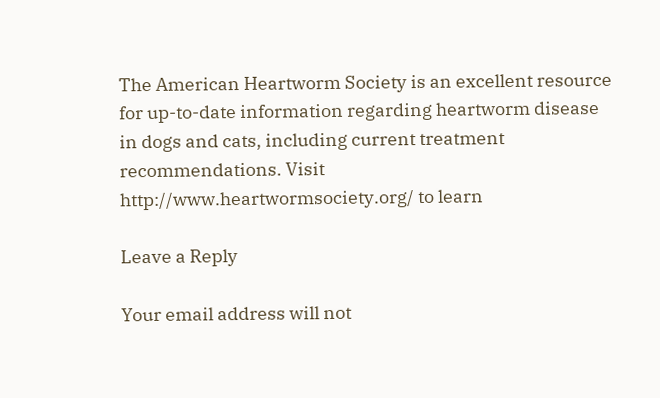The American Heartworm Society is an excellent resource for up-to-date information regarding heartworm disease in dogs and cats, including current treatment recommendations. Visit http://www.heartwormsociety.org/ to learn

Leave a Reply

Your email address will not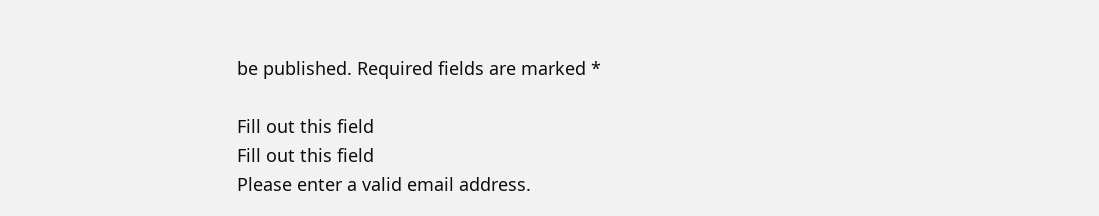be published. Required fields are marked *

Fill out this field
Fill out this field
Please enter a valid email address.